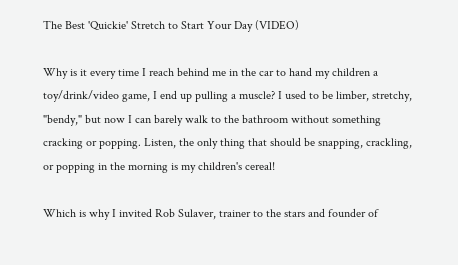The Best 'Quickie' Stretch to Start Your Day (VIDEO)

Why is it every time I reach behind me in the car to hand my children a toy/drink/video game, I end up pulling a muscle? I used to be limber, stretchy, "bendy," but now I can barely walk to the bathroom without something cracking or popping. Listen, the only thing that should be snapping, crackling, or popping in the morning is my children's cereal!

Which is why I invited Rob Sulaver, trainer to the stars and founder of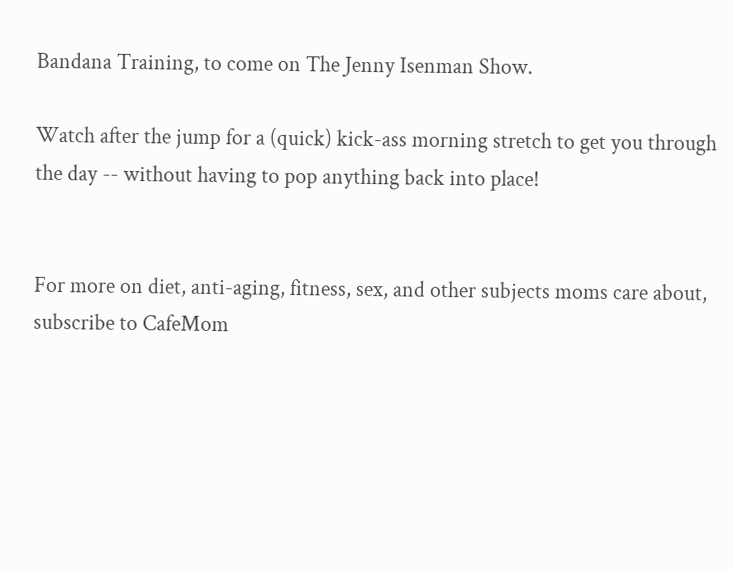Bandana Training, to come on The Jenny Isenman Show.

Watch after the jump for a (quick) kick-ass morning stretch to get you through the day -- without having to pop anything back into place!


For more on diet, anti-aging, fitness, sex, and other subjects moms care about, subscribe to CafeMom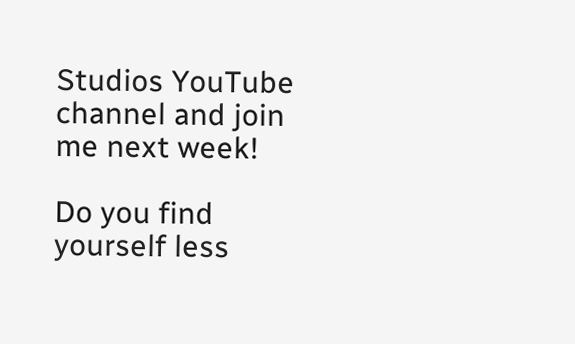Studios YouTube channel and join me next week!

Do you find yourself less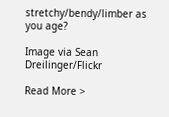stretchy/bendy/limber as you age?

Image via Sean Dreilinger/Flickr

Read More >